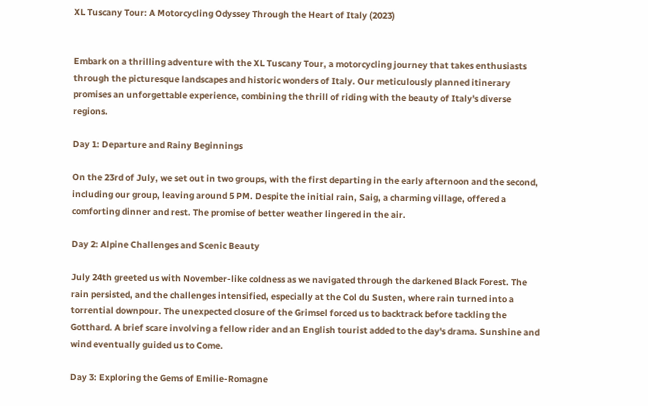XL Tuscany Tour: A Motorcycling Odyssey Through the Heart of Italy (2023)


Embark on a thrilling adventure with the XL Tuscany Tour, a motorcycling journey that takes enthusiasts through the picturesque landscapes and historic wonders of Italy. Our meticulously planned itinerary promises an unforgettable experience, combining the thrill of riding with the beauty of Italy's diverse regions.

Day 1: Departure and Rainy Beginnings

On the 23rd of July, we set out in two groups, with the first departing in the early afternoon and the second, including our group, leaving around 5 PM. Despite the initial rain, Saig, a charming village, offered a comforting dinner and rest. The promise of better weather lingered in the air.

Day 2: Alpine Challenges and Scenic Beauty

July 24th greeted us with November-like coldness as we navigated through the darkened Black Forest. The rain persisted, and the challenges intensified, especially at the Col du Susten, where rain turned into a torrential downpour. The unexpected closure of the Grimsel forced us to backtrack before tackling the Gotthard. A brief scare involving a fellow rider and an English tourist added to the day's drama. Sunshine and wind eventually guided us to Come.

Day 3: Exploring the Gems of Emilie-Romagne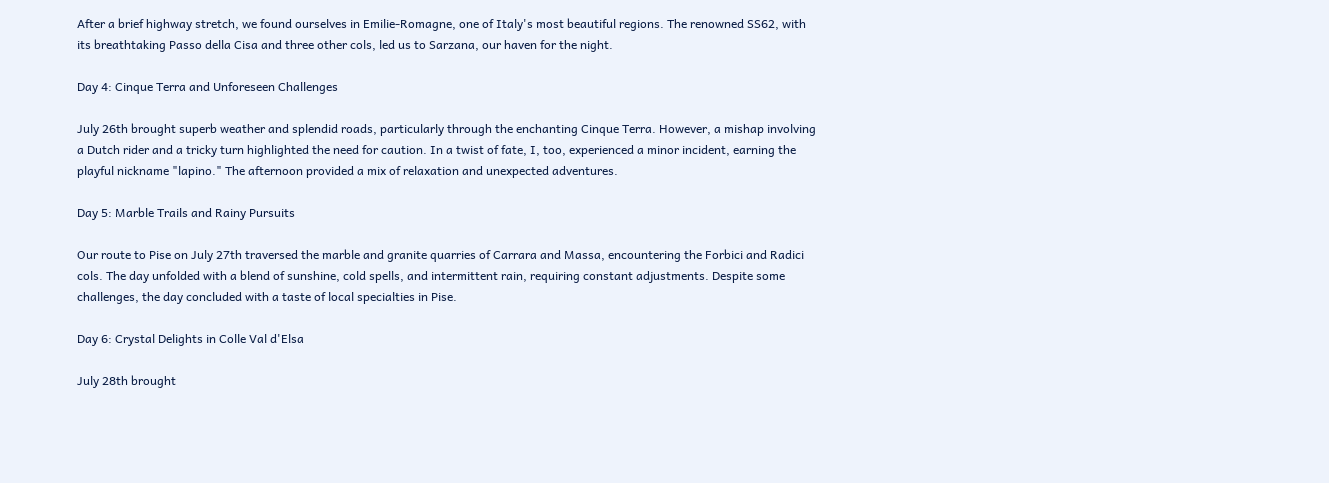After a brief highway stretch, we found ourselves in Emilie-Romagne, one of Italy's most beautiful regions. The renowned SS62, with its breathtaking Passo della Cisa and three other cols, led us to Sarzana, our haven for the night.

Day 4: Cinque Terra and Unforeseen Challenges

July 26th brought superb weather and splendid roads, particularly through the enchanting Cinque Terra. However, a mishap involving a Dutch rider and a tricky turn highlighted the need for caution. In a twist of fate, I, too, experienced a minor incident, earning the playful nickname "lapino." The afternoon provided a mix of relaxation and unexpected adventures.

Day 5: Marble Trails and Rainy Pursuits

Our route to Pise on July 27th traversed the marble and granite quarries of Carrara and Massa, encountering the Forbici and Radici cols. The day unfolded with a blend of sunshine, cold spells, and intermittent rain, requiring constant adjustments. Despite some challenges, the day concluded with a taste of local specialties in Pise.

Day 6: Crystal Delights in Colle Val d'Elsa

July 28th brought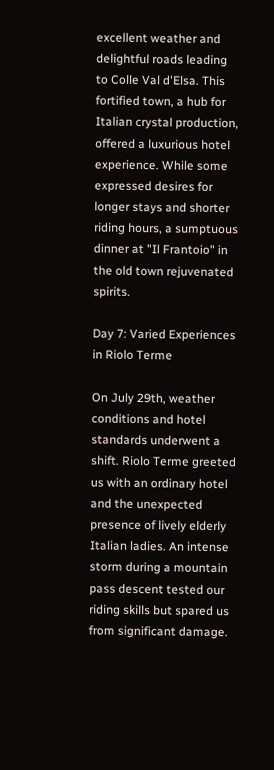excellent weather and delightful roads leading to Colle Val d'Elsa. This fortified town, a hub for Italian crystal production, offered a luxurious hotel experience. While some expressed desires for longer stays and shorter riding hours, a sumptuous dinner at "Il Frantoio" in the old town rejuvenated spirits.

Day 7: Varied Experiences in Riolo Terme

On July 29th, weather conditions and hotel standards underwent a shift. Riolo Terme greeted us with an ordinary hotel and the unexpected presence of lively elderly Italian ladies. An intense storm during a mountain pass descent tested our riding skills but spared us from significant damage.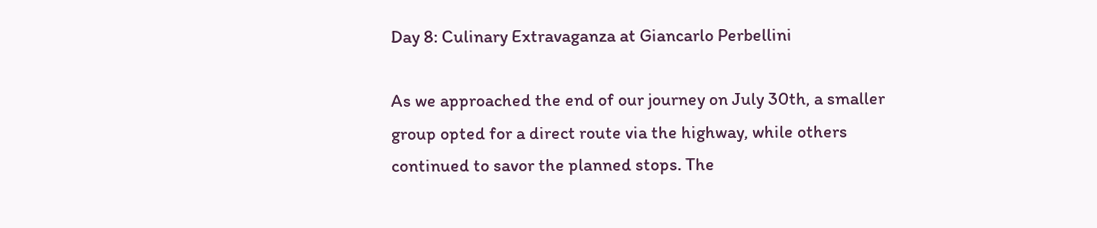Day 8: Culinary Extravaganza at Giancarlo Perbellini

As we approached the end of our journey on July 30th, a smaller group opted for a direct route via the highway, while others continued to savor the planned stops. The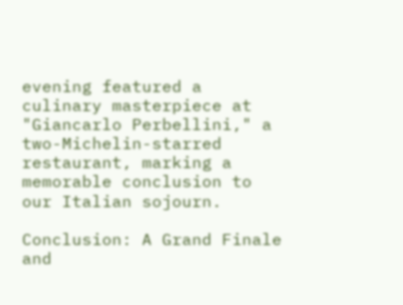evening featured a culinary masterpiece at "Giancarlo Perbellini," a two-Michelin-starred restaurant, marking a memorable conclusion to our Italian sojourn.

Conclusion: A Grand Finale and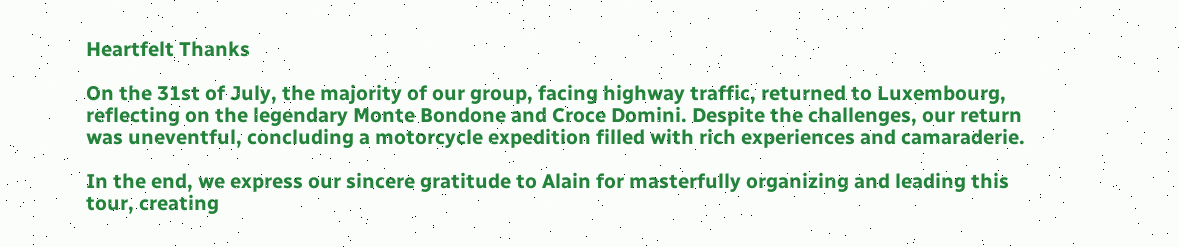Heartfelt Thanks

On the 31st of July, the majority of our group, facing highway traffic, returned to Luxembourg, reflecting on the legendary Monte Bondone and Croce Domini. Despite the challenges, our return was uneventful, concluding a motorcycle expedition filled with rich experiences and camaraderie.

In the end, we express our sincere gratitude to Alain for masterfully organizing and leading this tour, creating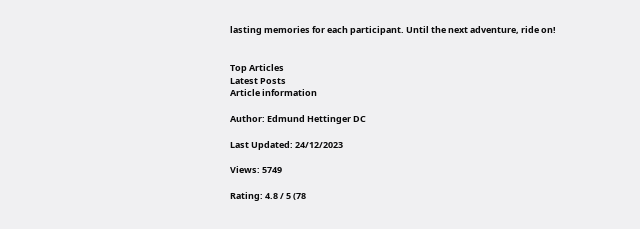lasting memories for each participant. Until the next adventure, ride on!


Top Articles
Latest Posts
Article information

Author: Edmund Hettinger DC

Last Updated: 24/12/2023

Views: 5749

Rating: 4.8 / 5 (78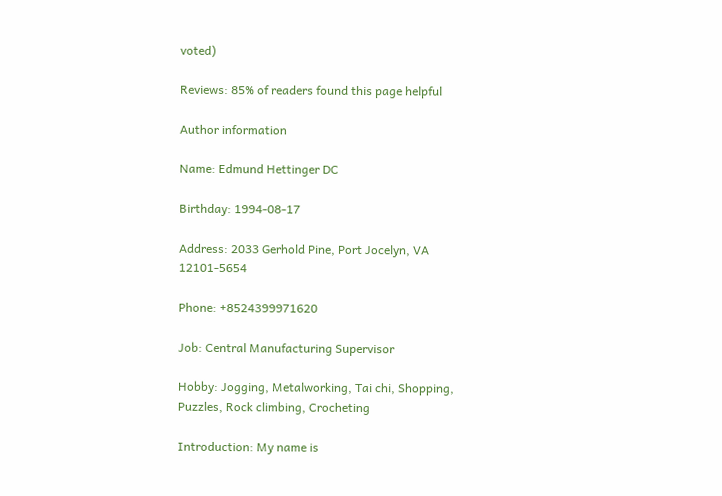voted)

Reviews: 85% of readers found this page helpful

Author information

Name: Edmund Hettinger DC

Birthday: 1994-08-17

Address: 2033 Gerhold Pine, Port Jocelyn, VA 12101-5654

Phone: +8524399971620

Job: Central Manufacturing Supervisor

Hobby: Jogging, Metalworking, Tai chi, Shopping, Puzzles, Rock climbing, Crocheting

Introduction: My name is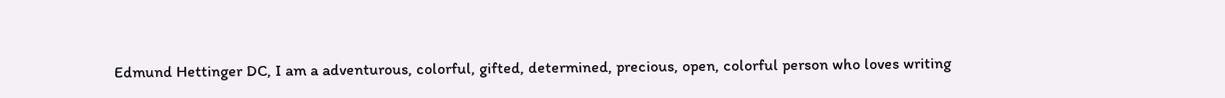Edmund Hettinger DC, I am a adventurous, colorful, gifted, determined, precious, open, colorful person who loves writing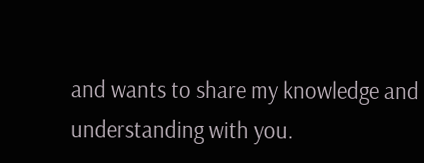and wants to share my knowledge and understanding with you.